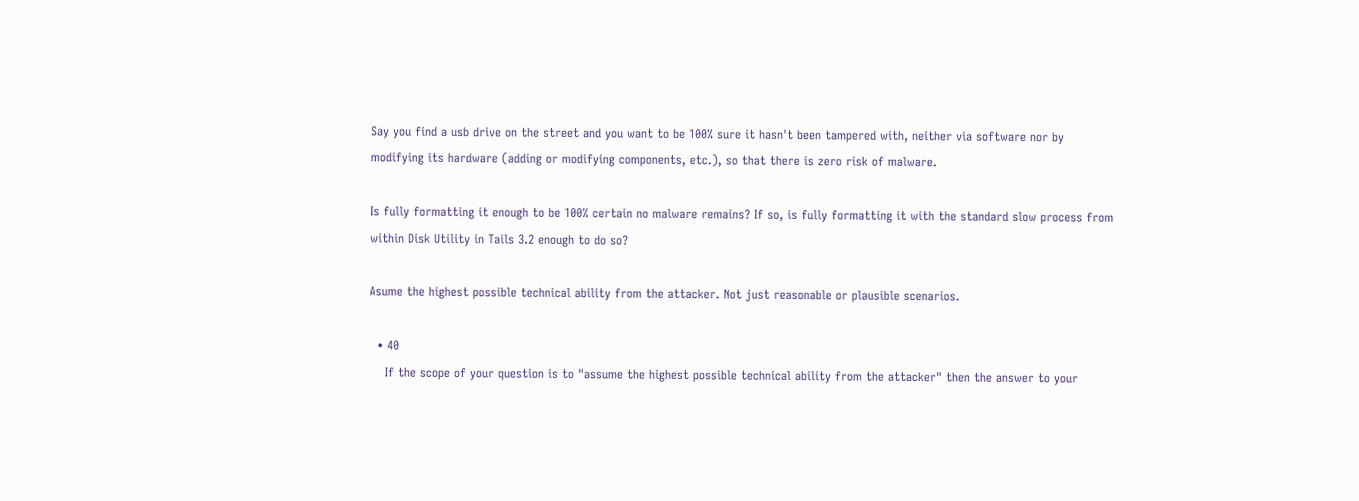Say you find a usb drive on the street and you want to be 100% sure it hasn't been tampered with, neither via software nor by modifying its hardware (adding or modifying components, etc.), so that there is zero risk of malware.

Is fully formatting it enough to be 100% certain no malware remains? If so, is fully formatting it with the standard slow process from within Disk Utility in Tails 3.2 enough to do so?

Asume the highest possible technical ability from the attacker. Not just reasonable or plausible scenarios.

  • 40
    If the scope of your question is to "assume the highest possible technical ability from the attacker" then the answer to your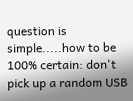question is simple.....how to be 100% certain: don't pick up a random USB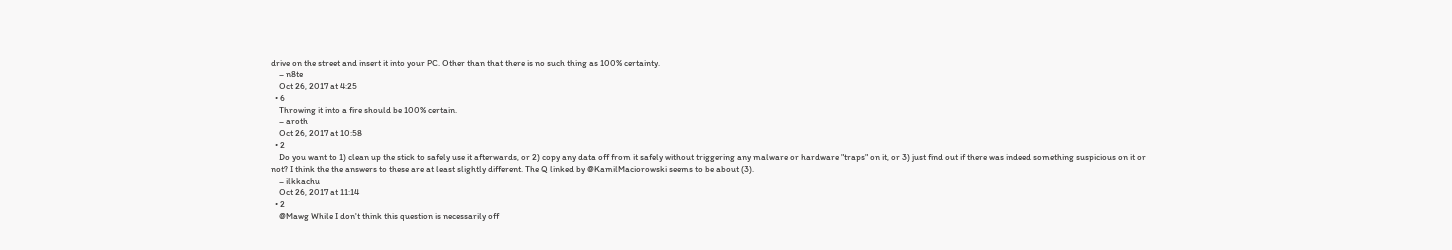drive on the street and insert it into your PC. Other than that there is no such thing as 100% certainty.
    – n8te
    Oct 26, 2017 at 4:25
  • 6
    Throwing it into a fire should be 100% certain.
    – aroth
    Oct 26, 2017 at 10:58
  • 2
    Do you want to 1) clean up the stick to safely use it afterwards, or 2) copy any data off from it safely without triggering any malware or hardware "traps" on it, or 3) just find out if there was indeed something suspicious on it or not? I think the the answers to these are at least slightly different. The Q linked by @KamilMaciorowski seems to be about (3).
    – ilkkachu
    Oct 26, 2017 at 11:14
  • 2
    @Mawg While I don't think this question is necessarily off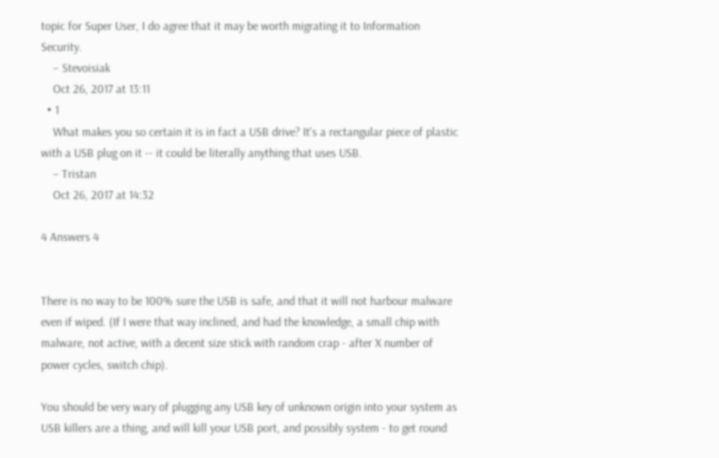topic for Super User, I do agree that it may be worth migrating it to Information Security.
    – Stevoisiak
    Oct 26, 2017 at 13:11
  • 1
    What makes you so certain it is in fact a USB drive? It's a rectangular piece of plastic with a USB plug on it -- it could be literally anything that uses USB.
    – Tristan
    Oct 26, 2017 at 14:32

4 Answers 4


There is no way to be 100% sure the USB is safe, and that it will not harbour malware even if wiped. (If I were that way inclined, and had the knowledge, a small chip with malware, not active, with a decent size stick with random crap - after X number of power cycles, switch chip).

You should be very wary of plugging any USB key of unknown origin into your system as USB killers are a thing, and will kill your USB port, and possibly system - to get round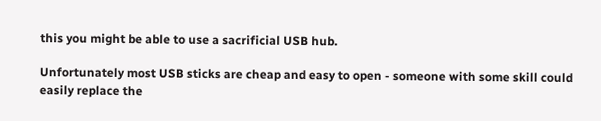this you might be able to use a sacrificial USB hub.

Unfortunately most USB sticks are cheap and easy to open - someone with some skill could easily replace the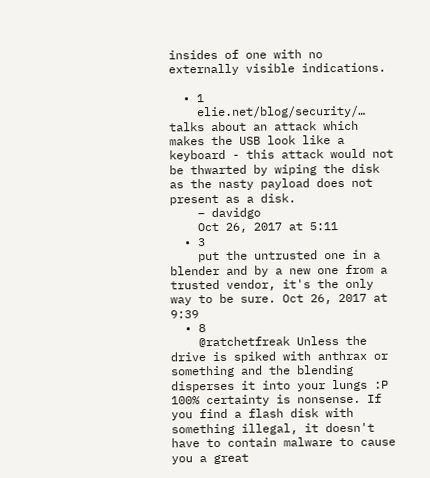insides of one with no externally visible indications.

  • 1
    elie.net/blog/security/… talks about an attack which makes the USB look like a keyboard - this attack would not be thwarted by wiping the disk as the nasty payload does not present as a disk.
    – davidgo
    Oct 26, 2017 at 5:11
  • 3
    put the untrusted one in a blender and by a new one from a trusted vendor, it's the only way to be sure. Oct 26, 2017 at 9:39
  • 8
    @ratchetfreak Unless the drive is spiked with anthrax or something and the blending disperses it into your lungs :P 100% certainty is nonsense. If you find a flash disk with something illegal, it doesn't have to contain malware to cause you a great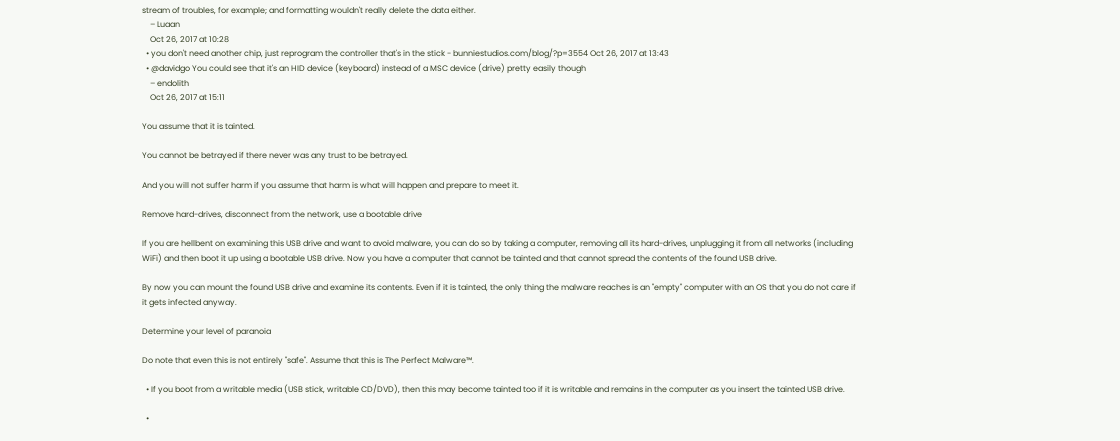stream of troubles, for example; and formatting wouldn't really delete the data either.
    – Luaan
    Oct 26, 2017 at 10:28
  • you don't need another chip, just reprogram the controller that's in the stick - bunniestudios.com/blog/?p=3554 Oct 26, 2017 at 13:43
  • @davidgo You could see that it's an HID device (keyboard) instead of a MSC device (drive) pretty easily though
    – endolith
    Oct 26, 2017 at 15:11

You assume that it is tainted.

You cannot be betrayed if there never was any trust to be betrayed.

And you will not suffer harm if you assume that harm is what will happen and prepare to meet it.

Remove hard-drives, disconnect from the network, use a bootable drive

If you are hellbent on examining this USB drive and want to avoid malware, you can do so by taking a computer, removing all its hard-drives, unplugging it from all networks (including WiFi) and then boot it up using a bootable USB drive. Now you have a computer that cannot be tainted and that cannot spread the contents of the found USB drive.

By now you can mount the found USB drive and examine its contents. Even if it is tainted, the only thing the malware reaches is an "empty" computer with an OS that you do not care if it gets infected anyway.

Determine your level of paranoia

Do note that even this is not entirely "safe". Assume that this is The Perfect Malware™.

  • If you boot from a writable media (USB stick, writable CD/DVD), then this may become tainted too if it is writable and remains in the computer as you insert the tainted USB drive.

  •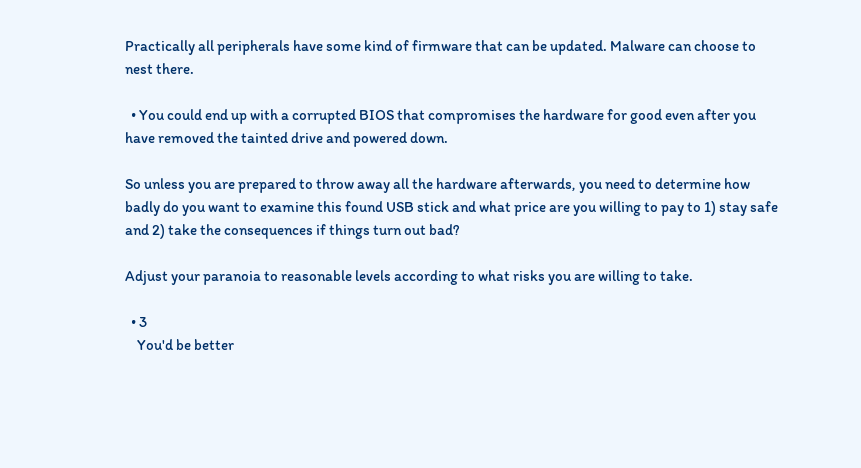Practically all peripherals have some kind of firmware that can be updated. Malware can choose to nest there.

  • You could end up with a corrupted BIOS that compromises the hardware for good even after you have removed the tainted drive and powered down.

So unless you are prepared to throw away all the hardware afterwards, you need to determine how badly do you want to examine this found USB stick and what price are you willing to pay to 1) stay safe and 2) take the consequences if things turn out bad?

Adjust your paranoia to reasonable levels according to what risks you are willing to take.

  • 3
    You'd be better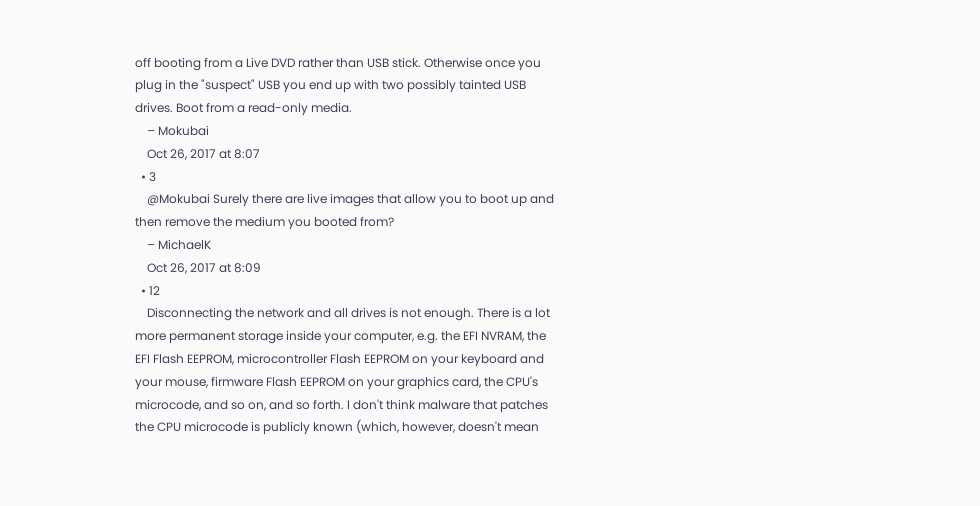off booting from a Live DVD rather than USB stick. Otherwise once you plug in the "suspect" USB you end up with two possibly tainted USB drives. Boot from a read-only media.
    – Mokubai
    Oct 26, 2017 at 8:07
  • 3
    @Mokubai Surely there are live images that allow you to boot up and then remove the medium you booted from?
    – MichaelK
    Oct 26, 2017 at 8:09
  • 12
    Disconnecting the network and all drives is not enough. There is a lot more permanent storage inside your computer, e.g. the EFI NVRAM, the EFI Flash EEPROM, microcontroller Flash EEPROM on your keyboard and your mouse, firmware Flash EEPROM on your graphics card, the CPU's microcode, and so on, and so forth. I don't think malware that patches the CPU microcode is publicly known (which, however, doesn't mean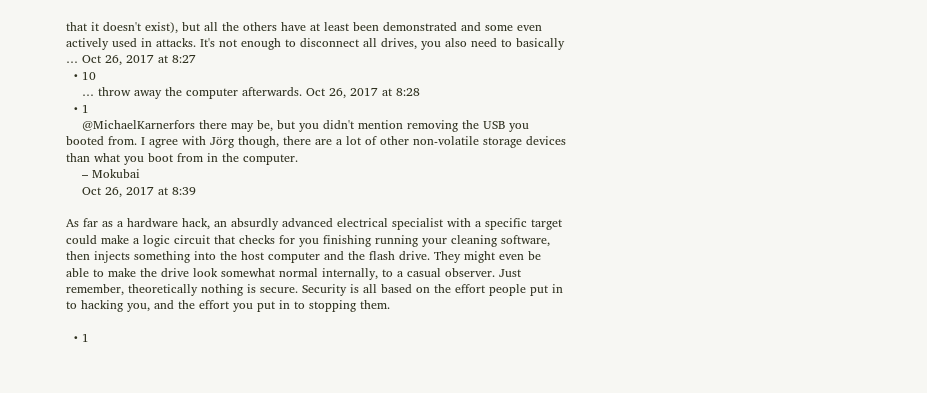that it doesn't exist), but all the others have at least been demonstrated and some even actively used in attacks. It's not enough to disconnect all drives, you also need to basically … Oct 26, 2017 at 8:27
  • 10
    … throw away the computer afterwards. Oct 26, 2017 at 8:28
  • 1
    @MichaelKarnerfors there may be, but you didn't mention removing the USB you booted from. I agree with Jörg though, there are a lot of other non-volatile storage devices than what you boot from in the computer.
    – Mokubai
    Oct 26, 2017 at 8:39

As far as a hardware hack, an absurdly advanced electrical specialist with a specific target could make a logic circuit that checks for you finishing running your cleaning software, then injects something into the host computer and the flash drive. They might even be able to make the drive look somewhat normal internally, to a casual observer. Just remember, theoretically nothing is secure. Security is all based on the effort people put in to hacking you, and the effort you put in to stopping them.

  • 1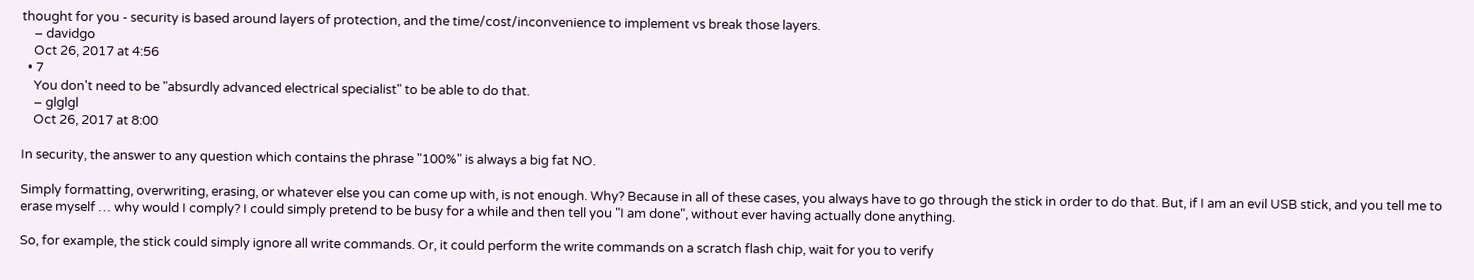thought for you - security is based around layers of protection, and the time/cost/inconvenience to implement vs break those layers.
    – davidgo
    Oct 26, 2017 at 4:56
  • 7
    You don't need to be "absurdly advanced electrical specialist" to be able to do that.
    – glglgl
    Oct 26, 2017 at 8:00

In security, the answer to any question which contains the phrase "100%" is always a big fat NO.

Simply formatting, overwriting, erasing, or whatever else you can come up with, is not enough. Why? Because in all of these cases, you always have to go through the stick in order to do that. But, if I am an evil USB stick, and you tell me to erase myself … why would I comply? I could simply pretend to be busy for a while and then tell you "I am done", without ever having actually done anything.

So, for example, the stick could simply ignore all write commands. Or, it could perform the write commands on a scratch flash chip, wait for you to verify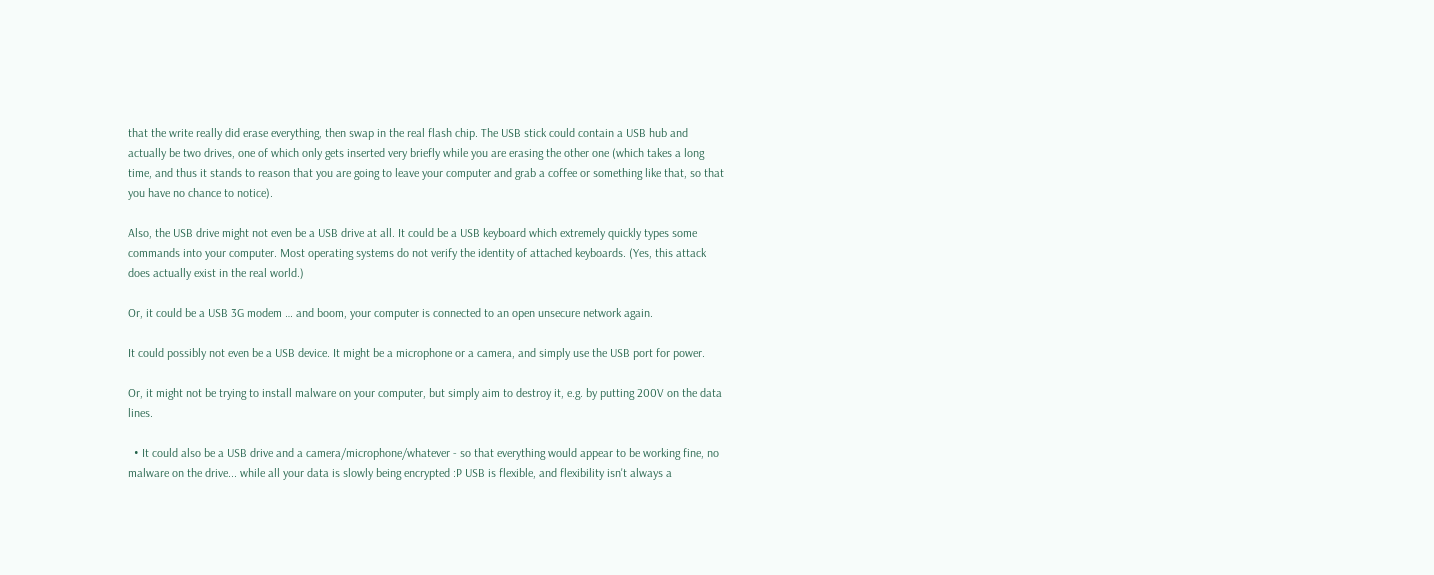that the write really did erase everything, then swap in the real flash chip. The USB stick could contain a USB hub and actually be two drives, one of which only gets inserted very briefly while you are erasing the other one (which takes a long time, and thus it stands to reason that you are going to leave your computer and grab a coffee or something like that, so that you have no chance to notice).

Also, the USB drive might not even be a USB drive at all. It could be a USB keyboard which extremely quickly types some commands into your computer. Most operating systems do not verify the identity of attached keyboards. (Yes, this attack does actually exist in the real world.)

Or, it could be a USB 3G modem … and boom, your computer is connected to an open unsecure network again.

It could possibly not even be a USB device. It might be a microphone or a camera, and simply use the USB port for power.

Or, it might not be trying to install malware on your computer, but simply aim to destroy it, e.g. by putting 200V on the data lines.

  • It could also be a USB drive and a camera/microphone/whatever - so that everything would appear to be working fine, no malware on the drive... while all your data is slowly being encrypted :P USB is flexible, and flexibility isn't always a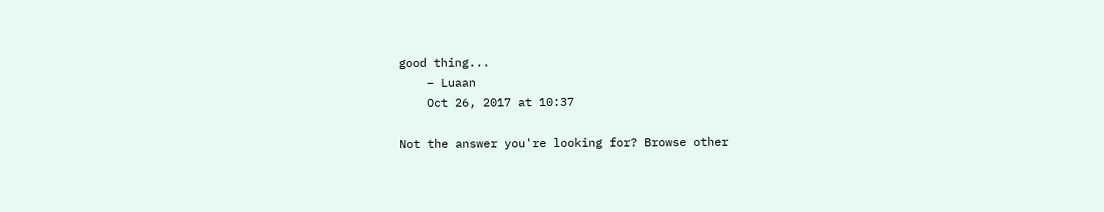good thing...
    – Luaan
    Oct 26, 2017 at 10:37

Not the answer you're looking for? Browse other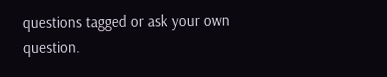questions tagged or ask your own question.